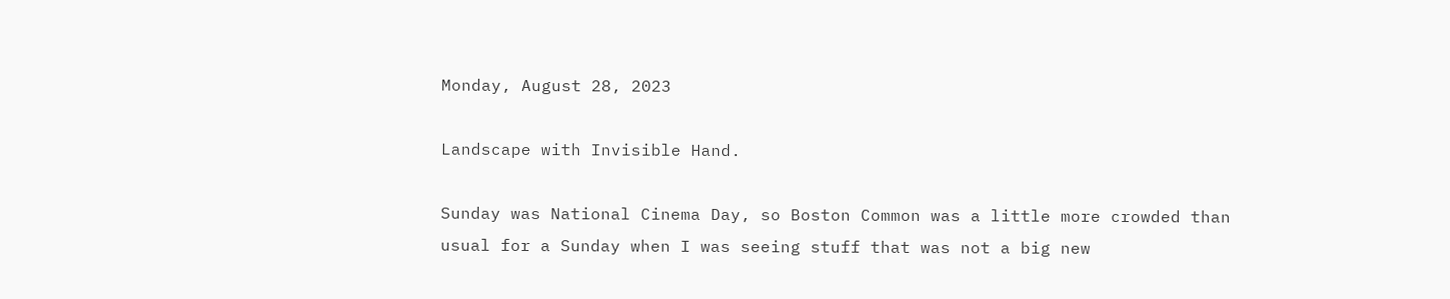Monday, August 28, 2023

Landscape with Invisible Hand.

Sunday was National Cinema Day, so Boston Common was a little more crowded than usual for a Sunday when I was seeing stuff that was not a big new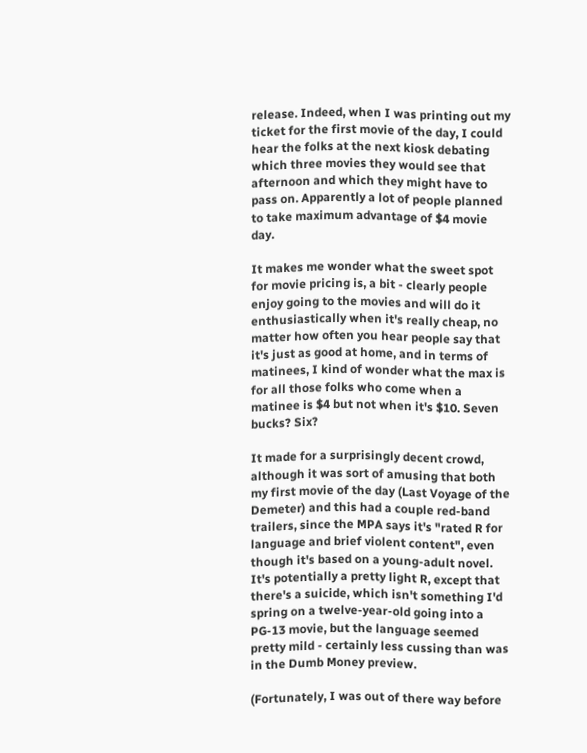release. Indeed, when I was printing out my ticket for the first movie of the day, I could hear the folks at the next kiosk debating which three movies they would see that afternoon and which they might have to pass on. Apparently a lot of people planned to take maximum advantage of $4 movie day.

It makes me wonder what the sweet spot for movie pricing is, a bit - clearly people enjoy going to the movies and will do it enthusiastically when it's really cheap, no matter how often you hear people say that it's just as good at home, and in terms of matinees, I kind of wonder what the max is for all those folks who come when a matinee is $4 but not when it's $10. Seven bucks? Six?

It made for a surprisingly decent crowd, although it was sort of amusing that both my first movie of the day (Last Voyage of the Demeter) and this had a couple red-band trailers, since the MPA says it's "rated R for language and brief violent content", even though it's based on a young-adult novel. It's potentially a pretty light R, except that there's a suicide, which isn't something I'd spring on a twelve-year-old going into a PG-13 movie, but the language seemed pretty mild - certainly less cussing than was in the Dumb Money preview.

(Fortunately, I was out of there way before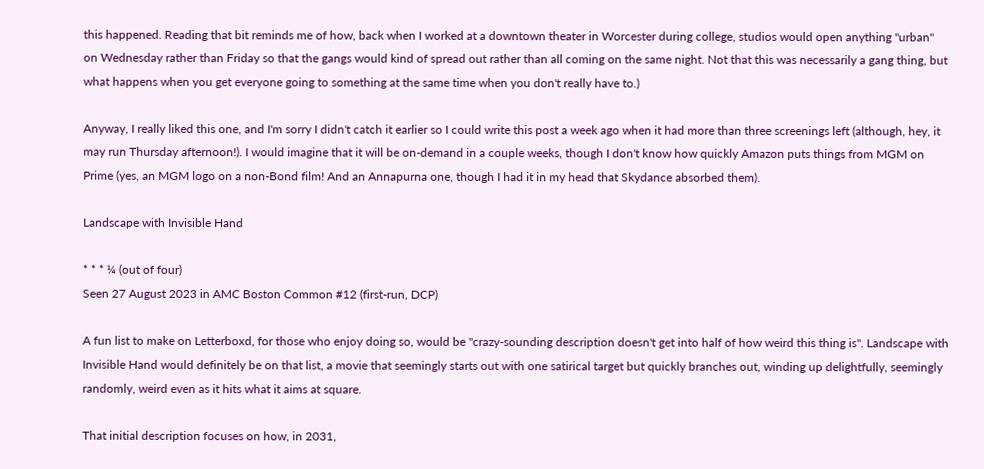this happened. Reading that bit reminds me of how, back when I worked at a downtown theater in Worcester during college, studios would open anything "urban" on Wednesday rather than Friday so that the gangs would kind of spread out rather than all coming on the same night. Not that this was necessarily a gang thing, but what happens when you get everyone going to something at the same time when you don't really have to.)

Anyway, I really liked this one, and I'm sorry I didn't catch it earlier so I could write this post a week ago when it had more than three screenings left (although, hey, it may run Thursday afternoon!). I would imagine that it will be on-demand in a couple weeks, though I don't know how quickly Amazon puts things from MGM on Prime (yes, an MGM logo on a non-Bond film! And an Annapurna one, though I had it in my head that Skydance absorbed them).

Landscape with Invisible Hand

* * * ¼ (out of four)
Seen 27 August 2023 in AMC Boston Common #12 (first-run, DCP)

A fun list to make on Letterboxd, for those who enjoy doing so, would be "crazy-sounding description doesn't get into half of how weird this thing is". Landscape with Invisible Hand would definitely be on that list, a movie that seemingly starts out with one satirical target but quickly branches out, winding up delightfully, seemingly randomly, weird even as it hits what it aims at square.

That initial description focuses on how, in 2031,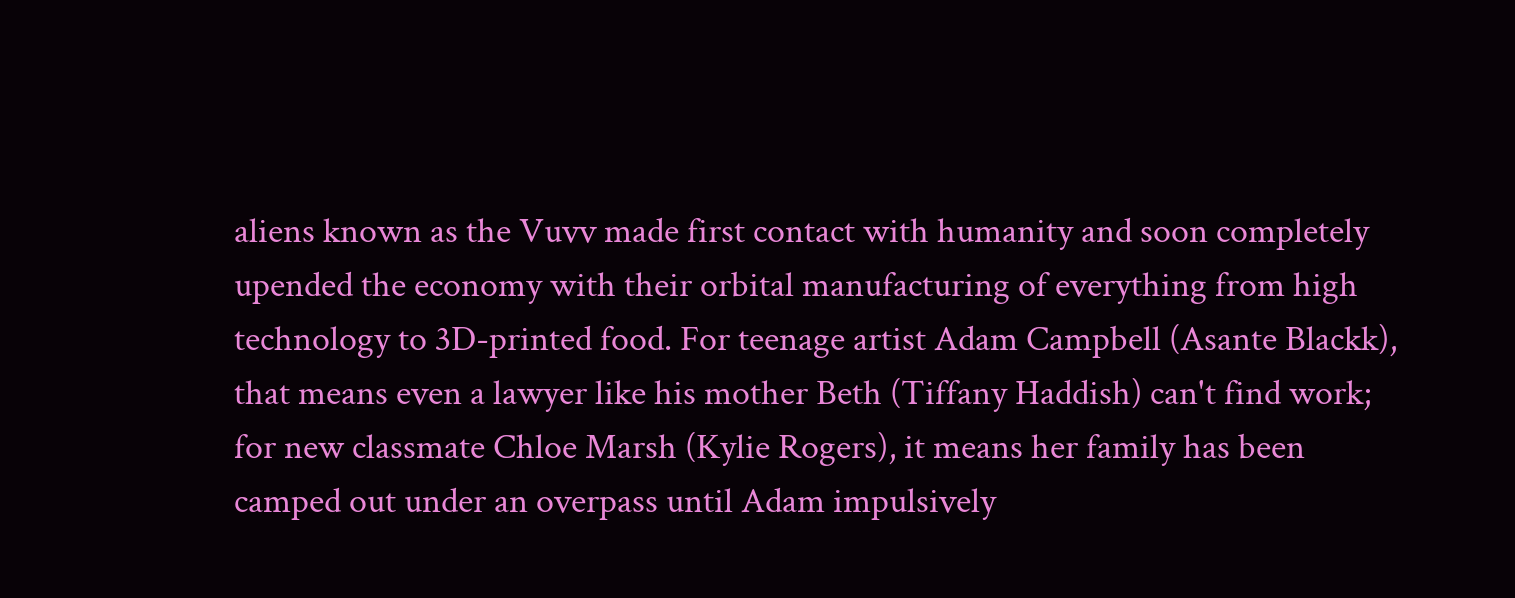aliens known as the Vuvv made first contact with humanity and soon completely upended the economy with their orbital manufacturing of everything from high technology to 3D-printed food. For teenage artist Adam Campbell (Asante Blackk), that means even a lawyer like his mother Beth (Tiffany Haddish) can't find work; for new classmate Chloe Marsh (Kylie Rogers), it means her family has been camped out under an overpass until Adam impulsively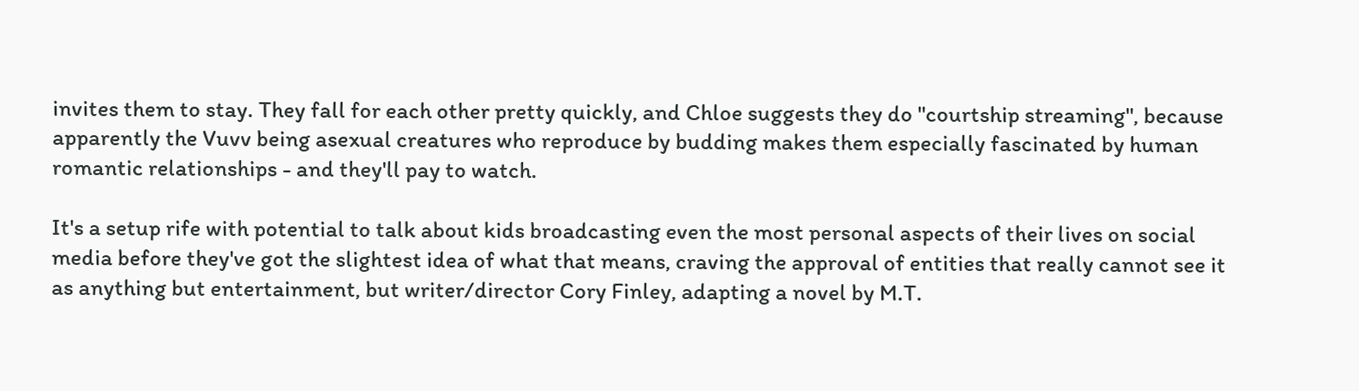invites them to stay. They fall for each other pretty quickly, and Chloe suggests they do "courtship streaming", because apparently the Vuvv being asexual creatures who reproduce by budding makes them especially fascinated by human romantic relationships - and they'll pay to watch.

It's a setup rife with potential to talk about kids broadcasting even the most personal aspects of their lives on social media before they've got the slightest idea of what that means, craving the approval of entities that really cannot see it as anything but entertainment, but writer/director Cory Finley, adapting a novel by M.T.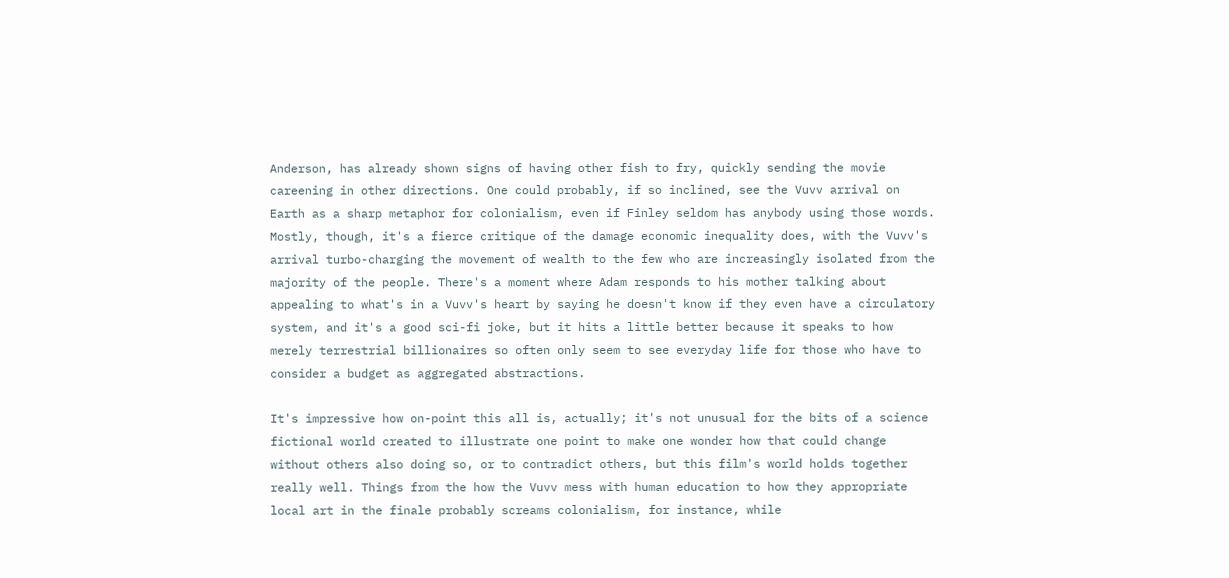Anderson, has already shown signs of having other fish to fry, quickly sending the movie careening in other directions. One could probably, if so inclined, see the Vuvv arrival on Earth as a sharp metaphor for colonialism, even if Finley seldom has anybody using those words. Mostly, though, it's a fierce critique of the damage economic inequality does, with the Vuvv's arrival turbo-charging the movement of wealth to the few who are increasingly isolated from the majority of the people. There's a moment where Adam responds to his mother talking about appealing to what's in a Vuvv's heart by saying he doesn't know if they even have a circulatory system, and it's a good sci-fi joke, but it hits a little better because it speaks to how merely terrestrial billionaires so often only seem to see everyday life for those who have to consider a budget as aggregated abstractions.

It's impressive how on-point this all is, actually; it's not unusual for the bits of a science fictional world created to illustrate one point to make one wonder how that could change without others also doing so, or to contradict others, but this film's world holds together really well. Things from the how the Vuvv mess with human education to how they appropriate local art in the finale probably screams colonialism, for instance, while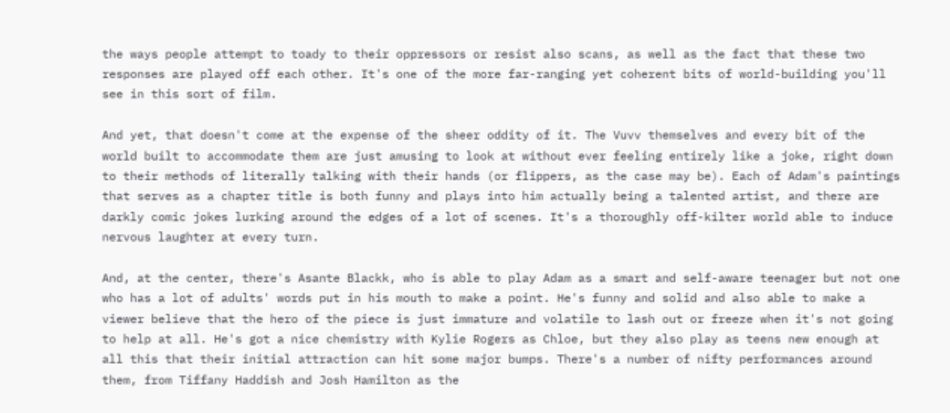the ways people attempt to toady to their oppressors or resist also scans, as well as the fact that these two responses are played off each other. It's one of the more far-ranging yet coherent bits of world-building you'll see in this sort of film.

And yet, that doesn't come at the expense of the sheer oddity of it. The Vuvv themselves and every bit of the world built to accommodate them are just amusing to look at without ever feeling entirely like a joke, right down to their methods of literally talking with their hands (or flippers, as the case may be). Each of Adam's paintings that serves as a chapter title is both funny and plays into him actually being a talented artist, and there are darkly comic jokes lurking around the edges of a lot of scenes. It's a thoroughly off-kilter world able to induce nervous laughter at every turn.

And, at the center, there's Asante Blackk, who is able to play Adam as a smart and self-aware teenager but not one who has a lot of adults' words put in his mouth to make a point. He's funny and solid and also able to make a viewer believe that the hero of the piece is just immature and volatile to lash out or freeze when it's not going to help at all. He's got a nice chemistry with Kylie Rogers as Chloe, but they also play as teens new enough at all this that their initial attraction can hit some major bumps. There's a number of nifty performances around them, from Tiffany Haddish and Josh Hamilton as the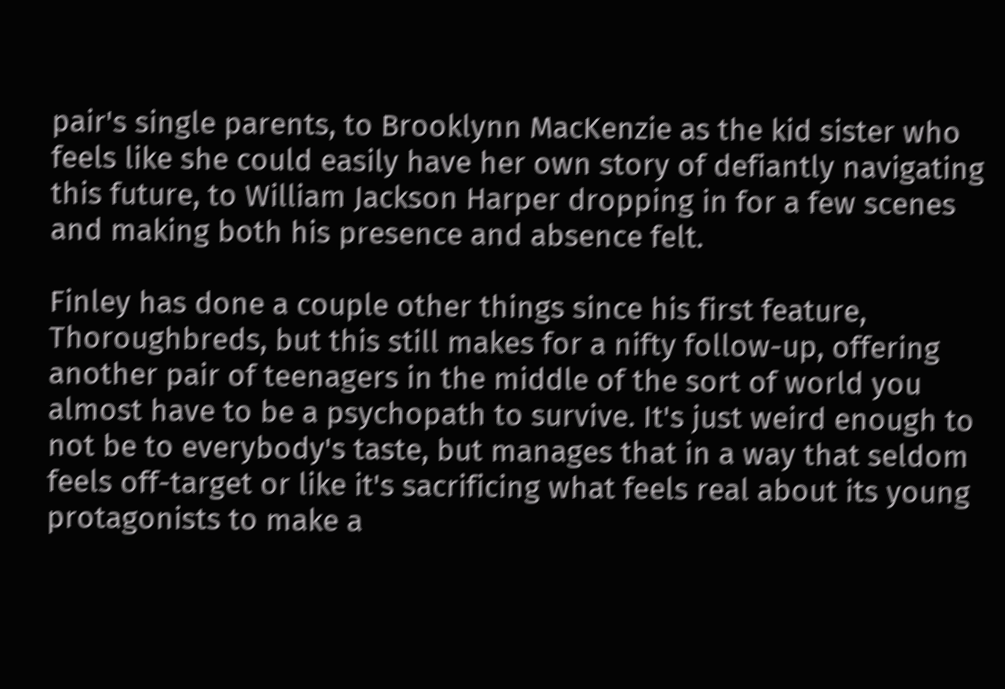pair's single parents, to Brooklynn MacKenzie as the kid sister who feels like she could easily have her own story of defiantly navigating this future, to William Jackson Harper dropping in for a few scenes and making both his presence and absence felt.

Finley has done a couple other things since his first feature, Thoroughbreds, but this still makes for a nifty follow-up, offering another pair of teenagers in the middle of the sort of world you almost have to be a psychopath to survive. It's just weird enough to not be to everybody's taste, but manages that in a way that seldom feels off-target or like it's sacrificing what feels real about its young protagonists to make a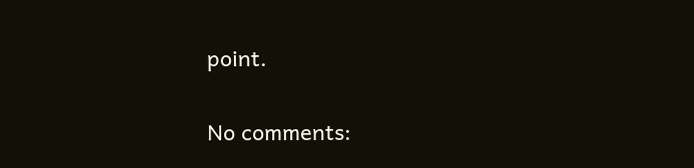point.

No comments: